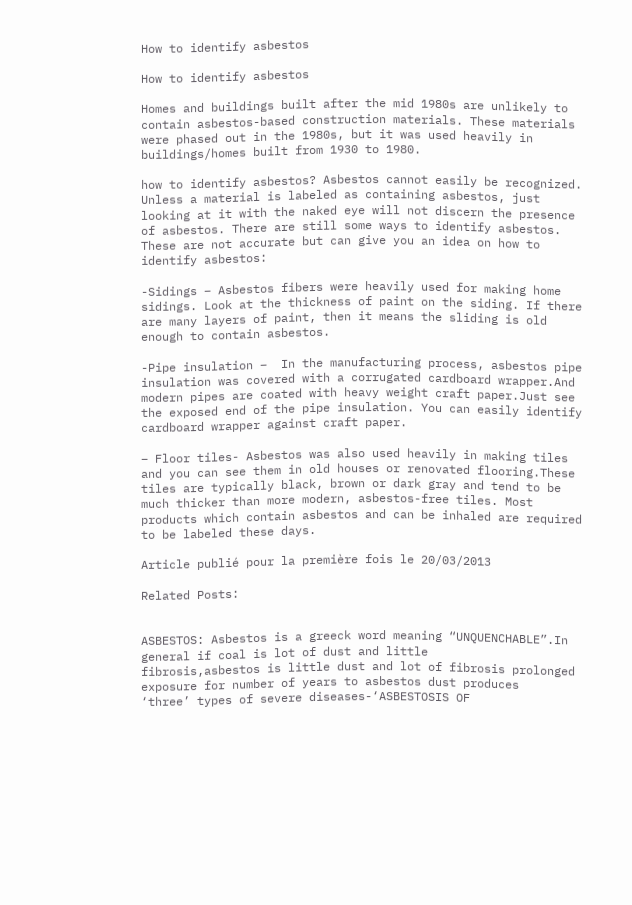How to identify asbestos

How to identify asbestos

Homes and buildings built after the mid 1980s are unlikely to contain asbestos-based construction materials. These materials were phased out in the 1980s, but it was used heavily in buildings/homes built from 1930 to 1980.

how to identify asbestos? Asbestos cannot easily be recognized. Unless a material is labeled as containing asbestos, just looking at it with the naked eye will not discern the presence of asbestos. There are still some ways to identify asbestos. These are not accurate but can give you an idea on how to identify asbestos:

-Sidings – Asbestos fibers were heavily used for making home sidings. Look at the thickness of paint on the siding. If there are many layers of paint, then it means the sliding is old enough to contain asbestos.

-Pipe insulation –  In the manufacturing process, asbestos pipe insulation was covered with a corrugated cardboard wrapper.And modern pipes are coated with heavy weight craft paper.Just see the exposed end of the pipe insulation. You can easily identify cardboard wrapper against craft paper.

– Floor tiles- Asbestos was also used heavily in making tiles and you can see them in old houses or renovated flooring.These tiles are typically black, brown or dark gray and tend to be much thicker than more modern, asbestos-free tiles. Most products which contain asbestos and can be inhaled are required to be labeled these days.

Article publié pour la première fois le 20/03/2013

Related Posts:


ASBESTOS: Asbestos is a greeck word meaning “UNQUENCHABLE”.In general if coal is lot of dust and little
fibrosis,asbestos is little dust and lot of fibrosis prolonged exposure for number of years to asbestos dust produces
‘three’ types of severe diseases-‘ASBESTOSIS OF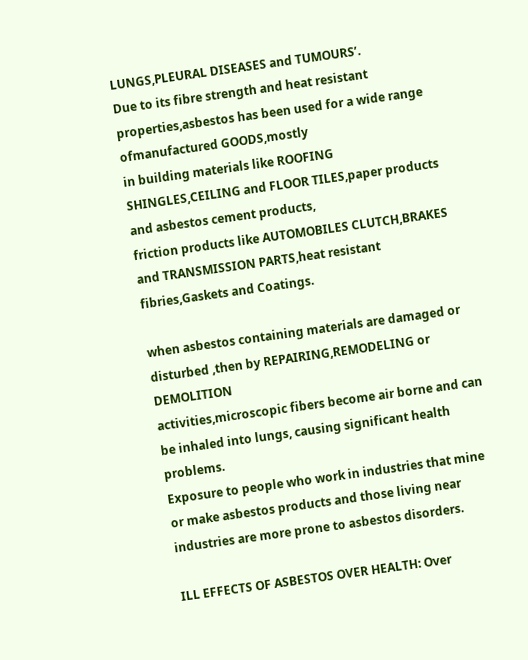LUNGS,PLEURAL DISEASES and TUMOURS’.
Due to its fibre strength and heat resistant properties,asbestos has been used for a wide range ofmanufactured GOODS,mostly
in building materials like ROOFING SHINGLES,CEILING and FLOOR TILES,paper products and asbestos cement products,
friction products like AUTOMOBILES CLUTCH,BRAKES and TRANSMISSION PARTS,heat resistant fibries,Gaskets and Coatings.

when asbestos containing materials are damaged or disturbed ,then by REPAIRING,REMODELING or DEMOLITION
activities,microscopic fibers become air borne and can be inhaled into lungs, causing significant health problems.
Exposure to people who work in industries that mine or make asbestos products and those living near
industries are more prone to asbestos disorders.

ILL EFFECTS OF ASBESTOS OVER HEALTH: Over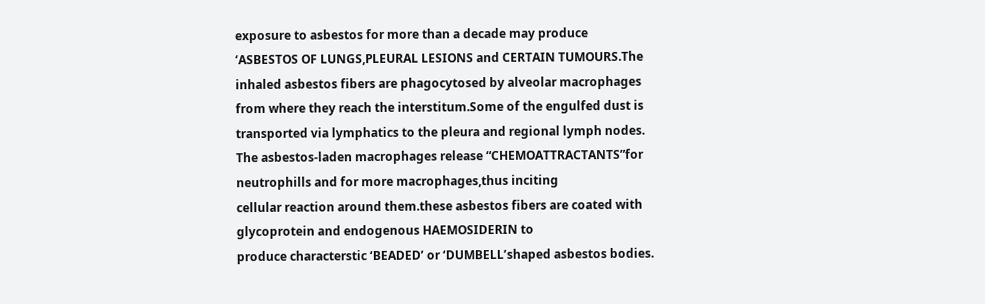exposure to asbestos for more than a decade may produce
‘ASBESTOS OF LUNGS,PLEURAL LESIONS and CERTAIN TUMOURS.The inhaled asbestos fibers are phagocytosed by alveolar macrophages
from where they reach the interstitum.Some of the engulfed dust is transported via lymphatics to the pleura and regional lymph nodes.
The asbestos-laden macrophages release “CHEMOATTRACTANTS”for neutrophills and for more macrophages,thus inciting
cellular reaction around them.these asbestos fibers are coated with glycoprotein and endogenous HAEMOSIDERIN to
produce characterstic ‘BEADED’ or ‘DUMBELL’shaped asbestos bodies.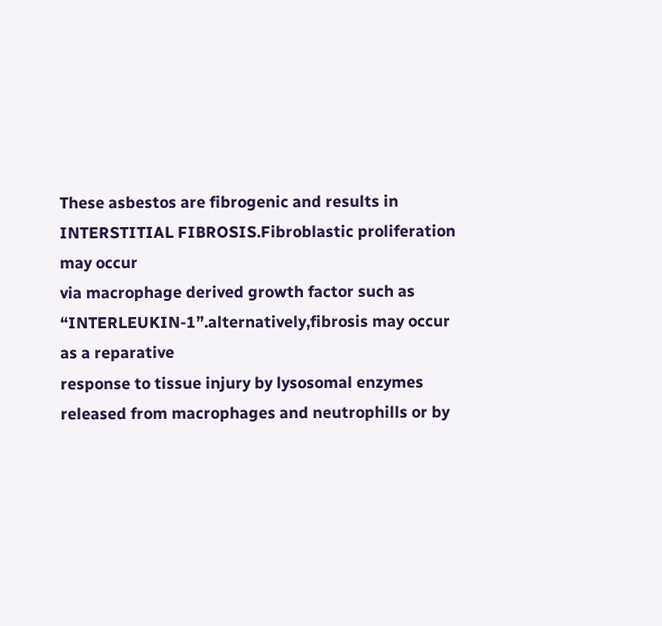These asbestos are fibrogenic and results in INTERSTITIAL FIBROSIS.Fibroblastic proliferation may occur
via macrophage derived growth factor such as “INTERLEUKIN-1”.alternatively,fibrosis may occur as a reparative
response to tissue injury by lysosomal enzymes released from macrophages and neutrophills or by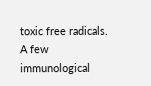toxic free radicals.
A few immunological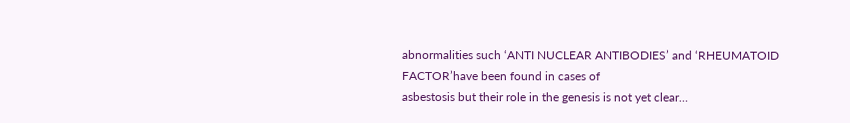abnormalities such ‘ANTI NUCLEAR ANTIBODIES’ and ‘RHEUMATOID FACTOR’have been found in cases of
asbestosis but their role in the genesis is not yet clear…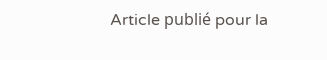Article publié pour la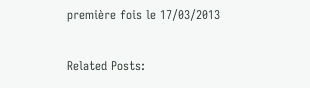première fois le 17/03/2013

Related Posts: